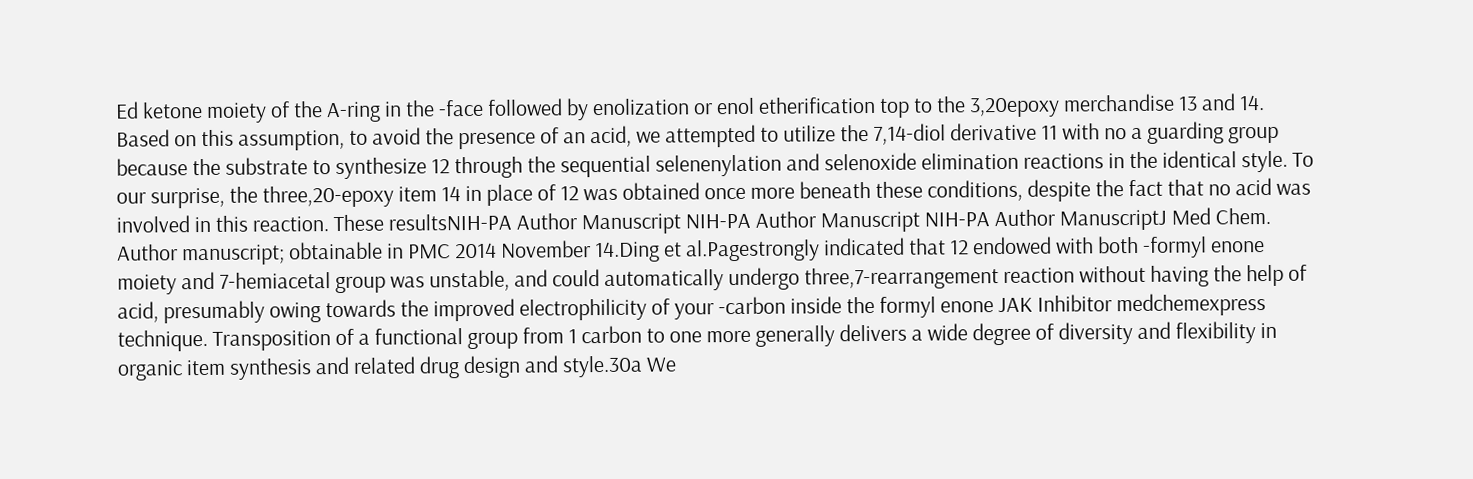Ed ketone moiety of the A-ring in the -face followed by enolization or enol etherification top to the 3,20epoxy merchandise 13 and 14. Based on this assumption, to avoid the presence of an acid, we attempted to utilize the 7,14-diol derivative 11 with no a guarding group because the substrate to synthesize 12 through the sequential selenenylation and selenoxide elimination reactions in the identical style. To our surprise, the three,20-epoxy item 14 in place of 12 was obtained once more beneath these conditions, despite the fact that no acid was involved in this reaction. These resultsNIH-PA Author Manuscript NIH-PA Author Manuscript NIH-PA Author ManuscriptJ Med Chem. Author manuscript; obtainable in PMC 2014 November 14.Ding et al.Pagestrongly indicated that 12 endowed with both -formyl enone moiety and 7-hemiacetal group was unstable, and could automatically undergo three,7-rearrangement reaction without having the help of acid, presumably owing towards the improved electrophilicity of your -carbon inside the formyl enone JAK Inhibitor medchemexpress technique. Transposition of a functional group from 1 carbon to one more generally delivers a wide degree of diversity and flexibility in organic item synthesis and related drug design and style.30a We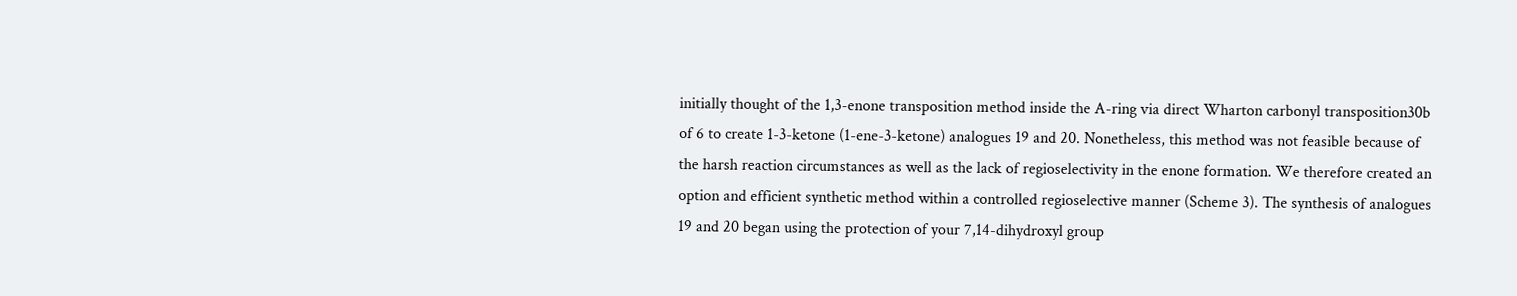initially thought of the 1,3-enone transposition method inside the A-ring via direct Wharton carbonyl transposition30b of 6 to create 1-3-ketone (1-ene-3-ketone) analogues 19 and 20. Nonetheless, this method was not feasible because of the harsh reaction circumstances as well as the lack of regioselectivity in the enone formation. We therefore created an option and efficient synthetic method within a controlled regioselective manner (Scheme 3). The synthesis of analogues 19 and 20 began using the protection of your 7,14-dihydroxyl group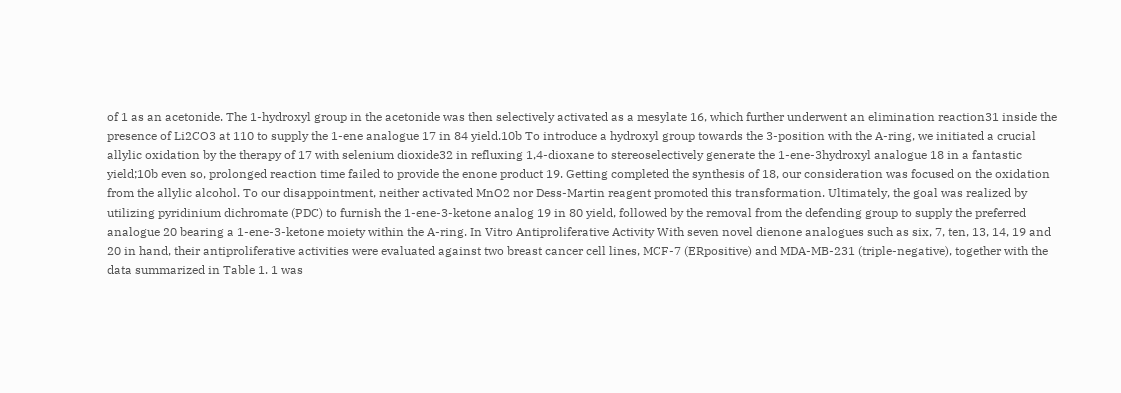of 1 as an acetonide. The 1-hydroxyl group in the acetonide was then selectively activated as a mesylate 16, which further underwent an elimination reaction31 inside the presence of Li2CO3 at 110 to supply the 1-ene analogue 17 in 84 yield.10b To introduce a hydroxyl group towards the 3-position with the A-ring, we initiated a crucial allylic oxidation by the therapy of 17 with selenium dioxide32 in refluxing 1,4-dioxane to stereoselectively generate the 1-ene-3hydroxyl analogue 18 in a fantastic yield;10b even so, prolonged reaction time failed to provide the enone product 19. Getting completed the synthesis of 18, our consideration was focused on the oxidation from the allylic alcohol. To our disappointment, neither activated MnO2 nor Dess-Martin reagent promoted this transformation. Ultimately, the goal was realized by utilizing pyridinium dichromate (PDC) to furnish the 1-ene-3-ketone analog 19 in 80 yield, followed by the removal from the defending group to supply the preferred analogue 20 bearing a 1-ene-3-ketone moiety within the A-ring. In Vitro Antiproliferative Activity With seven novel dienone analogues such as six, 7, ten, 13, 14, 19 and 20 in hand, their antiproliferative activities were evaluated against two breast cancer cell lines, MCF-7 (ERpositive) and MDA-MB-231 (triple-negative), together with the data summarized in Table 1. 1 was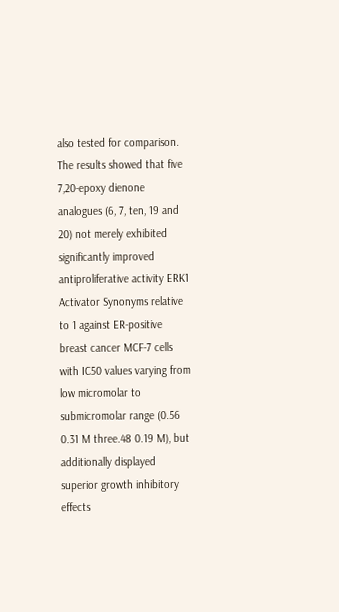also tested for comparison. The results showed that five 7,20-epoxy dienone analogues (6, 7, ten, 19 and 20) not merely exhibited significantly improved antiproliferative activity ERK1 Activator Synonyms relative to 1 against ER-positive breast cancer MCF-7 cells with IC50 values varying from low micromolar to submicromolar range (0.56 0.31 M three.48 0.19 M), but additionally displayed superior growth inhibitory effects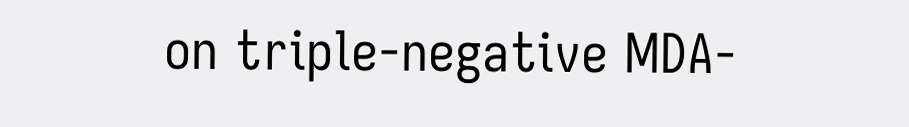on triple-negative MDA-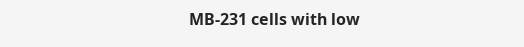MB-231 cells with low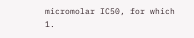micromolar IC50, for which 1.